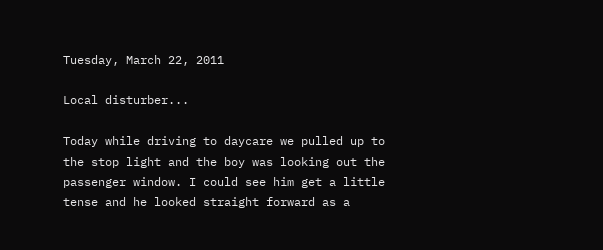Tuesday, March 22, 2011

Local disturber...

Today while driving to daycare we pulled up to the stop light and the boy was looking out the passenger window. I could see him get a little tense and he looked straight forward as a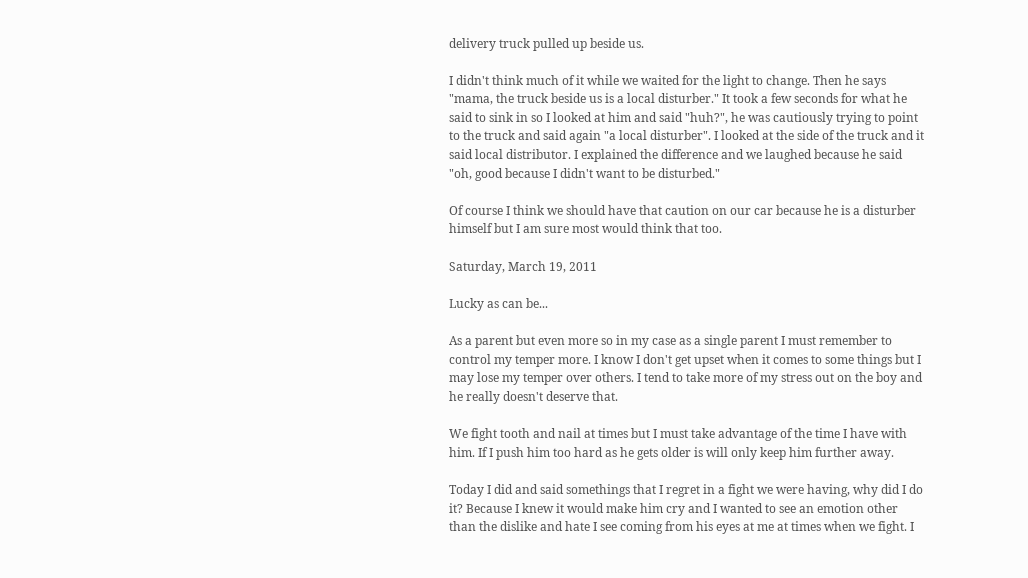delivery truck pulled up beside us.

I didn't think much of it while we waited for the light to change. Then he says "mama, the truck beside us is a local disturber." It took a few seconds for what he said to sink in so I looked at him and said "huh?", he was cautiously trying to point to the truck and said again "a local disturber". I looked at the side of the truck and it said local distributor. I explained the difference and we laughed because he said "oh, good because I didn't want to be disturbed."

Of course I think we should have that caution on our car because he is a disturber himself but I am sure most would think that too.

Saturday, March 19, 2011

Lucky as can be...

As a parent but even more so in my case as a single parent I must remember to control my temper more. I know I don't get upset when it comes to some things but I may lose my temper over others. I tend to take more of my stress out on the boy and he really doesn't deserve that.

We fight tooth and nail at times but I must take advantage of the time I have with him. If I push him too hard as he gets older is will only keep him further away.

Today I did and said somethings that I regret in a fight we were having, why did I do it? Because I knew it would make him cry and I wanted to see an emotion other than the dislike and hate I see coming from his eyes at me at times when we fight. I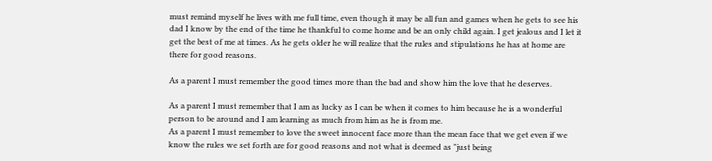must remind myself he lives with me full time, even though it may be all fun and games when he gets to see his dad I know by the end of the time he thankful to come home and be an only child again. I get jealous and I let it get the best of me at times. As he gets older he will realize that the rules and stipulations he has at home are there for good reasons.

As a parent I must remember the good times more than the bad and show him the love that he deserves.

As a parent I must remember that I am as lucky as I can be when it comes to him because he is a wonderful person to be around and I am learning as much from him as he is from me.
As a parent I must remember to love the sweet innocent face more than the mean face that we get even if we know the rules we set forth are for good reasons and not what is deemed as "just being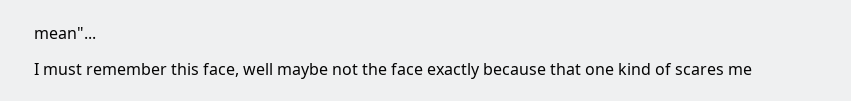mean"...

I must remember this face, well maybe not the face exactly because that one kind of scares me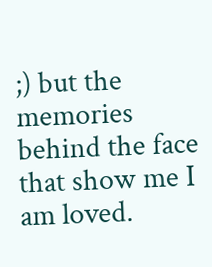;) but the memories behind the face that show me I am loved.